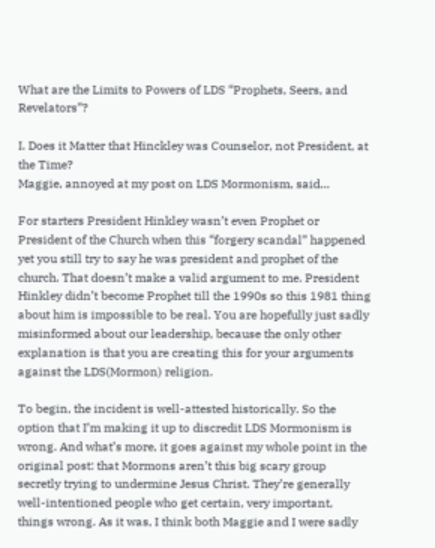What are the Limits to Powers of LDS “Prophets, Seers, and Revelators”?

I. Does it Matter that Hinckley was Counselor, not President, at the Time?
Maggie, annoyed at my post on LDS Mormonism, said…

For starters President Hinkley wasn’t even Prophet or President of the Church when this “forgery scandal” happened yet you still try to say he was president and prophet of the church. That doesn’t make a valid argument to me. President Hinkley didn’t become Prophet till the 1990s so this 1981 thing about him is impossible to be real. You are hopefully just sadly misinformed about our leadership, because the only other explanation is that you are creating this for your arguments against the LDS(Mormon) religion.

To begin, the incident is well-attested historically. So the option that I’m making it up to discredit LDS Mormonism is wrong. And what’s more, it goes against my whole point in the original post: that Mormons aren’t this big scary group secretly trying to undermine Jesus Christ. They’re generally well-intentioned people who get certain, very important, things wrong. As it was, I think both Maggie and I were sadly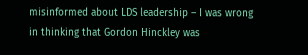misinformed about LDS leadership – I was wrong in thinking that Gordon Hinckley was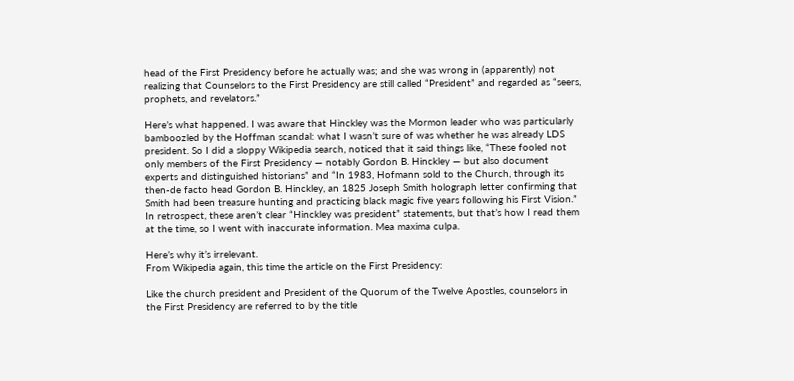head of the First Presidency before he actually was; and she was wrong in (apparently) not realizing that Counselors to the First Presidency are still called “President” and regarded as “seers, prophets, and revelators.”

Here’s what happened. I was aware that Hinckley was the Mormon leader who was particularly bamboozled by the Hoffman scandal: what I wasn’t sure of was whether he was already LDS president. So I did a sloppy Wikipedia search, noticed that it said things like, “These fooled not only members of the First Presidency — notably Gordon B. Hinckley — but also document experts and distinguished historians” and “In 1983, Hofmann sold to the Church, through its then-de facto head Gordon B. Hinckley, an 1825 Joseph Smith holograph letter confirming that Smith had been treasure hunting and practicing black magic five years following his First Vision.” In retrospect, these aren’t clear “Hinckley was president” statements, but that’s how I read them at the time, so I went with inaccurate information. Mea maxima culpa.

Here’s why it’s irrelevant.
From Wikipedia again, this time the article on the First Presidency:

Like the church president and President of the Quorum of the Twelve Apostles, counselors in the First Presidency are referred to by the title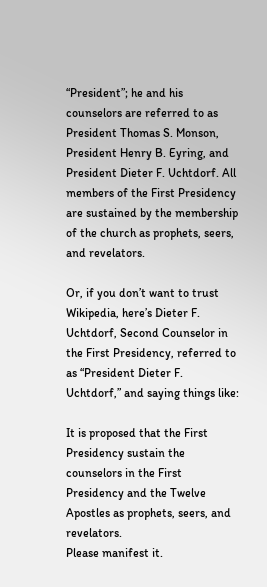“President”; he and his counselors are referred to as President Thomas S. Monson, President Henry B. Eyring, and President Dieter F. Uchtdorf. All members of the First Presidency are sustained by the membership of the church as prophets, seers, and revelators.

Or, if you don’t want to trust Wikipedia, here’s Dieter F. Uchtdorf, Second Counselor in the First Presidency, referred to as “President Dieter F. Uchtdorf,” and saying things like:

It is proposed that the First Presidency sustain the counselors in the First Presidency and the Twelve Apostles as prophets, seers, and revelators.
Please manifest it.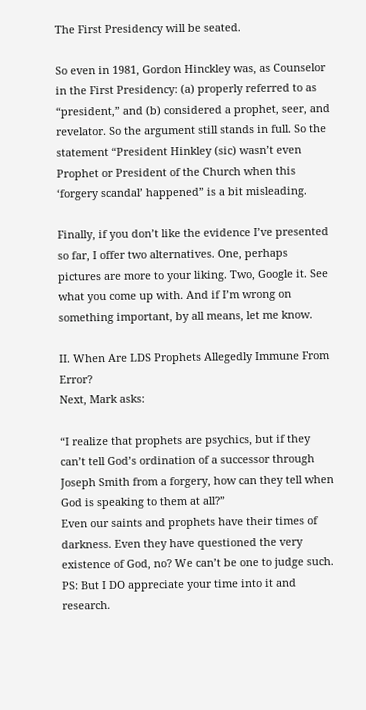The First Presidency will be seated.

So even in 1981, Gordon Hinckley was, as Counselor in the First Presidency: (a) properly referred to as “president,” and (b) considered a prophet, seer, and revelator. So the argument still stands in full. So the statement “President Hinkley (sic) wasn’t even Prophet or President of the Church when this ‘forgery scandal’ happened” is a bit misleading.

Finally, if you don’t like the evidence I’ve presented so far, I offer two alternatives. One, perhaps pictures are more to your liking. Two, Google it. See what you come up with. And if I’m wrong on something important, by all means, let me know.

II. When Are LDS Prophets Allegedly Immune From Error?
Next, Mark asks:

“I realize that prophets are psychics, but if they can’t tell God’s ordination of a successor through Joseph Smith from a forgery, how can they tell when God is speaking to them at all?”
Even our saints and prophets have their times of darkness. Even they have questioned the very existence of God, no? We can’t be one to judge such.
PS: But I DO appreciate your time into it and research.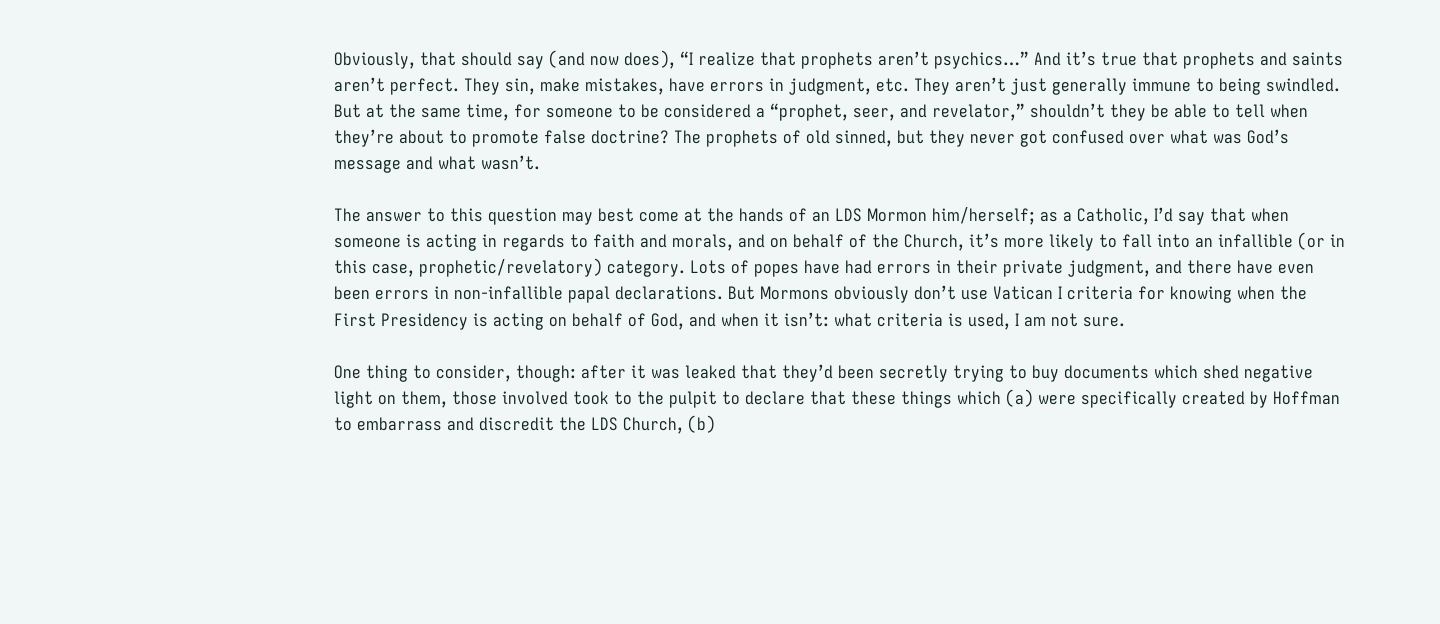Obviously, that should say (and now does), “I realize that prophets aren’t psychics…” And it’s true that prophets and saints aren’t perfect. They sin, make mistakes, have errors in judgment, etc. They aren’t just generally immune to being swindled. But at the same time, for someone to be considered a “prophet, seer, and revelator,” shouldn’t they be able to tell when they’re about to promote false doctrine? The prophets of old sinned, but they never got confused over what was God’s message and what wasn’t.

The answer to this question may best come at the hands of an LDS Mormon him/herself; as a Catholic, I’d say that when someone is acting in regards to faith and morals, and on behalf of the Church, it’s more likely to fall into an infallible (or in this case, prophetic/revelatory) category. Lots of popes have had errors in their private judgment, and there have even been errors in non-infallible papal declarations. But Mormons obviously don’t use Vatican I criteria for knowing when the First Presidency is acting on behalf of God, and when it isn’t: what criteria is used, I am not sure.

One thing to consider, though: after it was leaked that they’d been secretly trying to buy documents which shed negative light on them, those involved took to the pulpit to declare that these things which (a) were specifically created by Hoffman to embarrass and discredit the LDS Church, (b)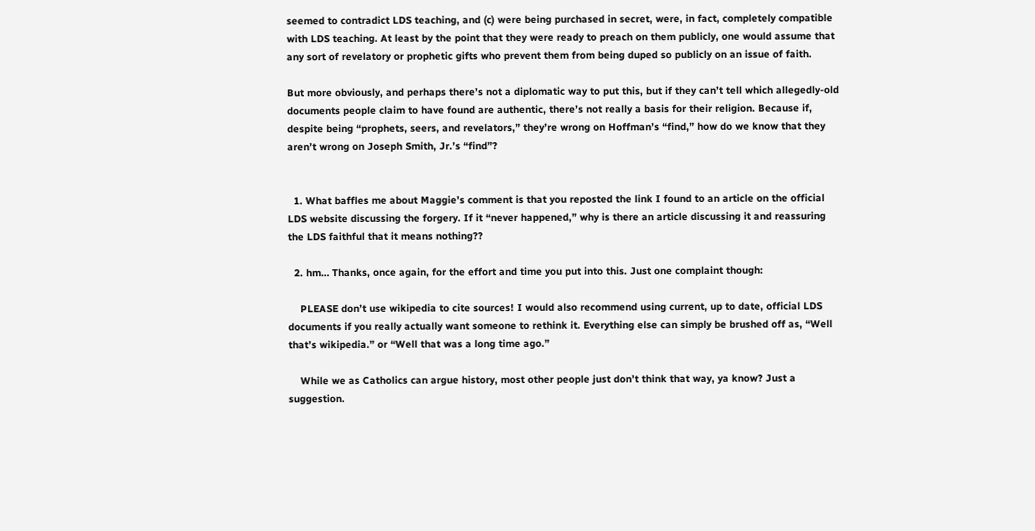seemed to contradict LDS teaching, and (c) were being purchased in secret, were, in fact, completely compatible with LDS teaching. At least by the point that they were ready to preach on them publicly, one would assume that any sort of revelatory or prophetic gifts who prevent them from being duped so publicly on an issue of faith.

But more obviously, and perhaps there’s not a diplomatic way to put this, but if they can’t tell which allegedly-old documents people claim to have found are authentic, there’s not really a basis for their religion. Because if, despite being “prophets, seers, and revelators,” they’re wrong on Hoffman’s “find,” how do we know that they aren’t wrong on Joseph Smith, Jr.’s “find”?


  1. What baffles me about Maggie’s comment is that you reposted the link I found to an article on the official LDS website discussing the forgery. If it “never happened,” why is there an article discussing it and reassuring the LDS faithful that it means nothing??

  2. hm… Thanks, once again, for the effort and time you put into this. Just one complaint though:

    PLEASE don’t use wikipedia to cite sources! I would also recommend using current, up to date, official LDS documents if you really actually want someone to rethink it. Everything else can simply be brushed off as, “Well that’s wikipedia.” or “Well that was a long time ago.”

    While we as Catholics can argue history, most other people just don’t think that way, ya know? Just a suggestion.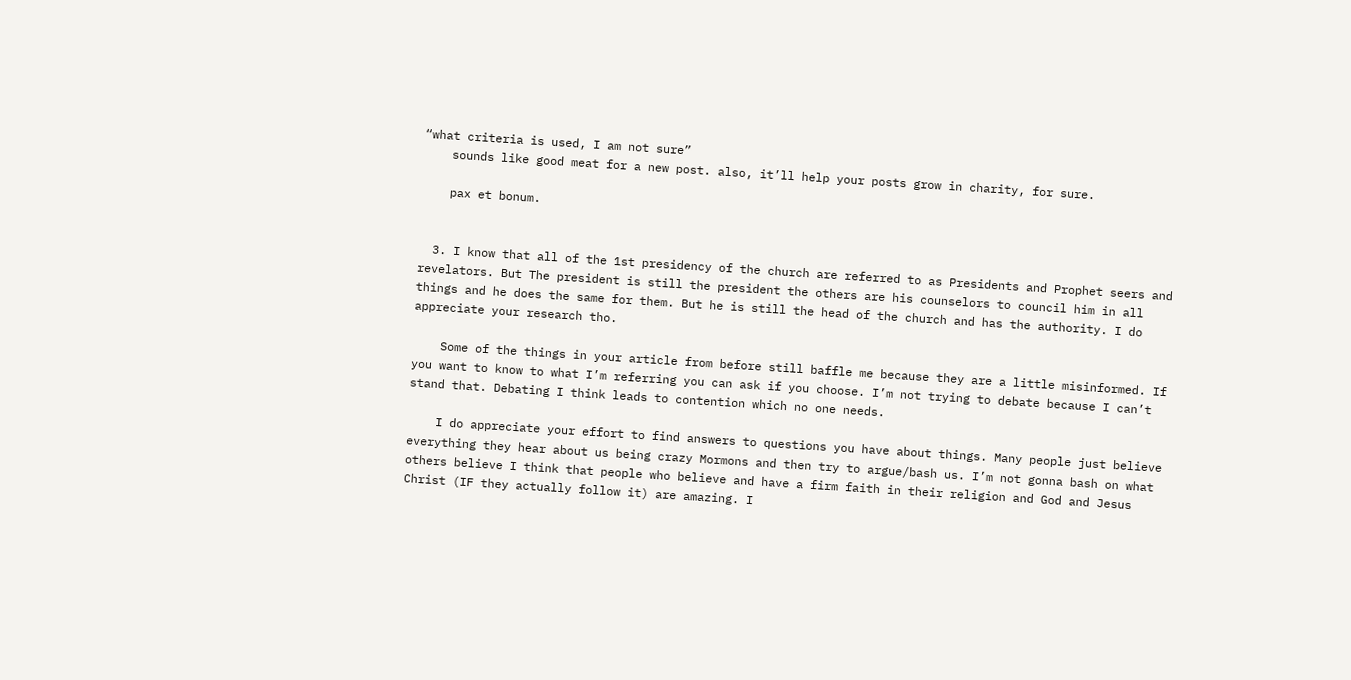“what criteria is used, I am not sure”
    sounds like good meat for a new post. also, it’ll help your posts grow in charity, for sure.

    pax et bonum.


  3. I know that all of the 1st presidency of the church are referred to as Presidents and Prophet seers and revelators. But The president is still the president the others are his counselors to council him in all things and he does the same for them. But he is still the head of the church and has the authority. I do appreciate your research tho.

    Some of the things in your article from before still baffle me because they are a little misinformed. If you want to know to what I’m referring you can ask if you choose. I’m not trying to debate because I can’t stand that. Debating I think leads to contention which no one needs.

    I do appreciate your effort to find answers to questions you have about things. Many people just believe everything they hear about us being crazy Mormons and then try to argue/bash us. I’m not gonna bash on what others believe I think that people who believe and have a firm faith in their religion and God and Jesus Christ (IF they actually follow it) are amazing. I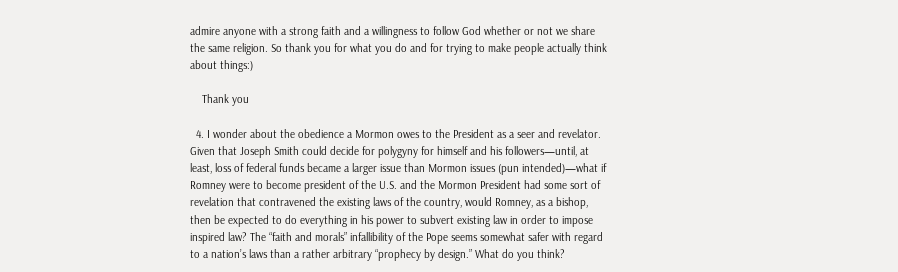admire anyone with a strong faith and a willingness to follow God whether or not we share the same religion. So thank you for what you do and for trying to make people actually think about things:)

    Thank you

  4. I wonder about the obedience a Mormon owes to the President as a seer and revelator. Given that Joseph Smith could decide for polygyny for himself and his followers—until, at least, loss of federal funds became a larger issue than Mormon issues (pun intended)—what if Romney were to become president of the U.S. and the Mormon President had some sort of revelation that contravened the existing laws of the country, would Romney, as a bishop, then be expected to do everything in his power to subvert existing law in order to impose inspired law? The “faith and morals” infallibility of the Pope seems somewhat safer with regard to a nation’s laws than a rather arbitrary “prophecy by design.” What do you think?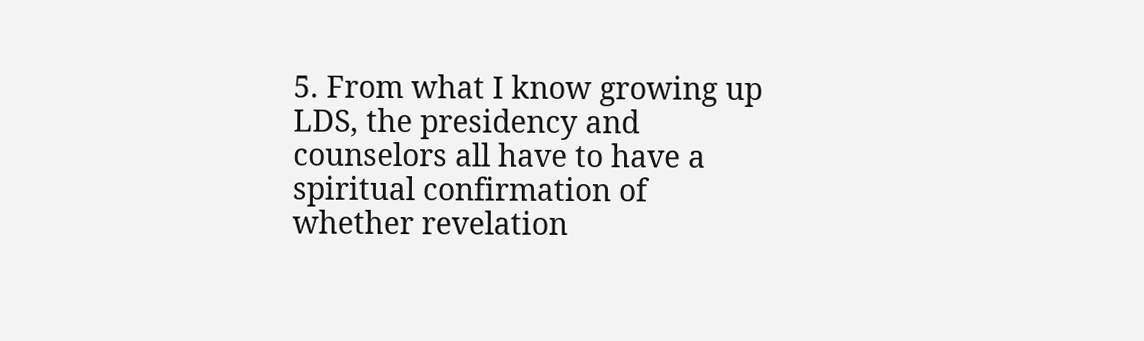5. From what I know growing up LDS, the presidency and counselors all have to have a spiritual confirmation of whether revelation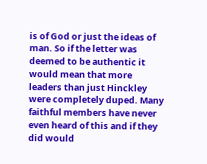is of God or just the ideas of man. So if the letter was deemed to be authentic it would mean that more leaders than just Hinckley were completely duped. Many faithful members have never even heard of this and if they did would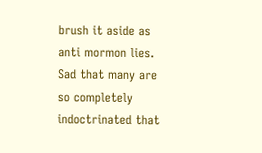brush it aside as anti mormon lies. Sad that many are so completely indoctrinated that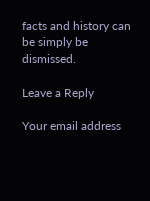facts and history can be simply be dismissed.

Leave a Reply

Your email address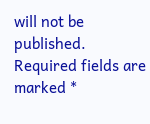will not be published. Required fields are marked *